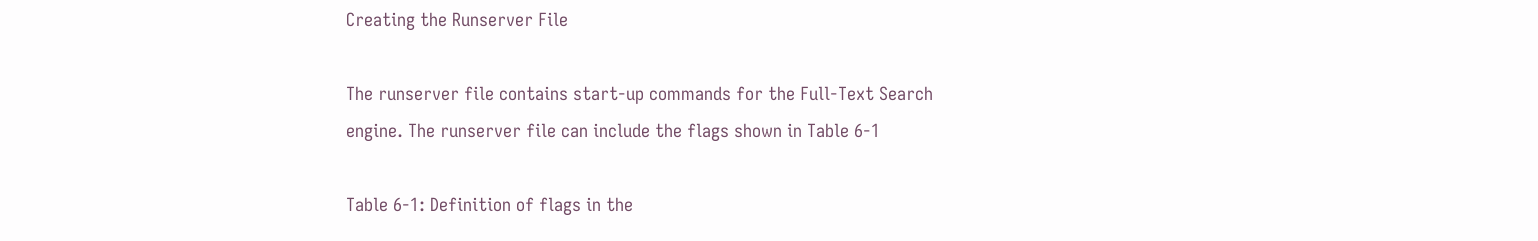Creating the Runserver File

The runserver file contains start-up commands for the Full-Text Search engine. The runserver file can include the flags shown in Table 6-1

Table 6-1: Definition of flags in the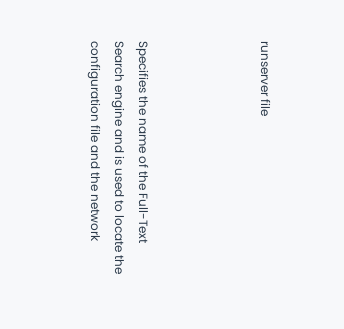runserver file




Specifies the name of the Full-Text Search engine and is used to locate the configuration file and the network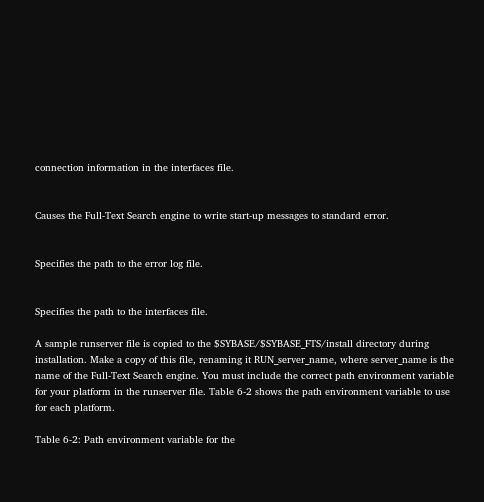connection information in the interfaces file.


Causes the Full-Text Search engine to write start-up messages to standard error.


Specifies the path to the error log file.


Specifies the path to the interfaces file.

A sample runserver file is copied to the $SYBASE/$SYBASE_FTS/install directory during installation. Make a copy of this file, renaming it RUN_server_name, where server_name is the name of the Full-Text Search engine. You must include the correct path environment variable for your platform in the runserver file. Table 6-2 shows the path environment variable to use for each platform.

Table 6-2: Path environment variable for the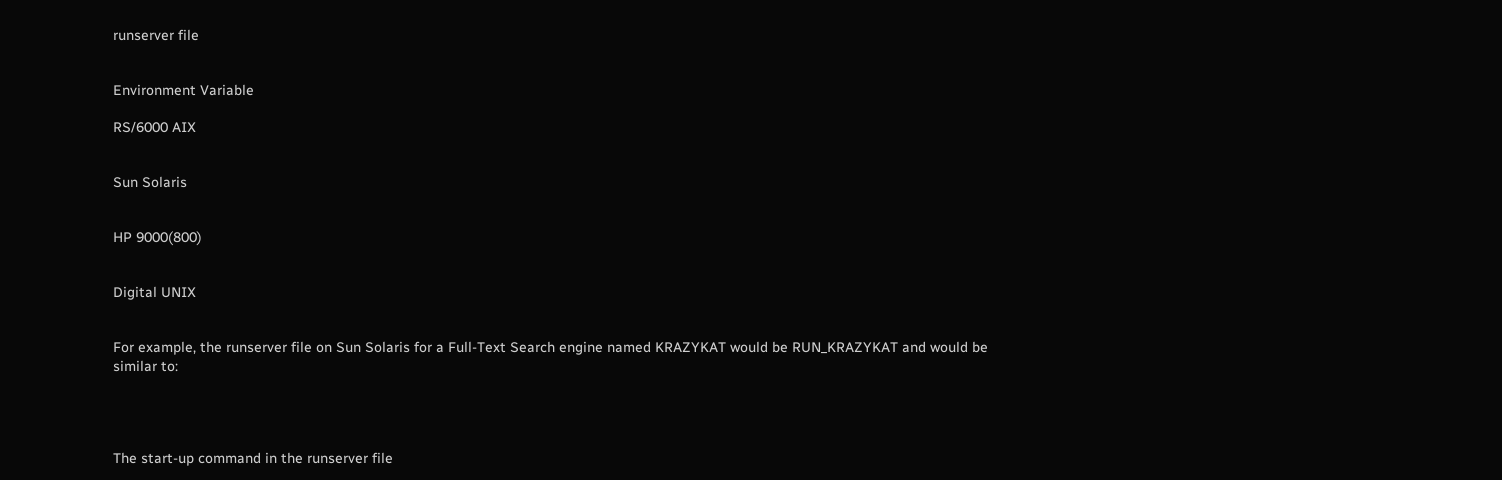runserver file


Environment Variable

RS/6000 AIX


Sun Solaris


HP 9000(800)


Digital UNIX


For example, the runserver file on Sun Solaris for a Full-Text Search engine named KRAZYKAT would be RUN_KRAZYKAT and would be similar to:




The start-up command in the runserver file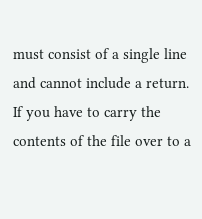must consist of a single line and cannot include a return. If you have to carry the contents of the file over to a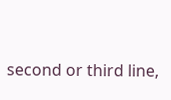second or third line,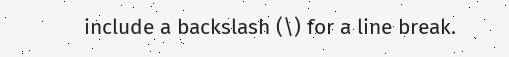include a backslash (\) for a line break.